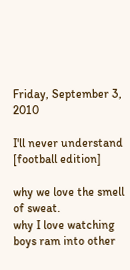Friday, September 3, 2010

I'll never understand [football edition]

why we love the smell of sweat.
why I love watching boys ram into other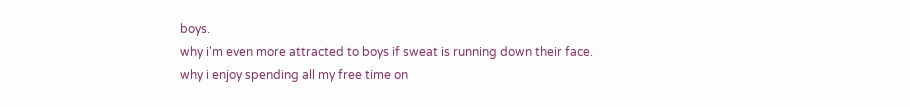boys.
why i'm even more attracted to boys if sweat is running down their face.
why i enjoy spending all my free time on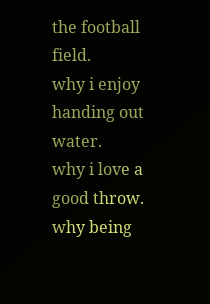the football field.
why i enjoy handing out water.
why i love a good throw.
why being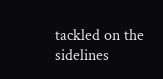tackled on the sidelines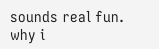sounds real fun.
why i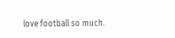love football so much.